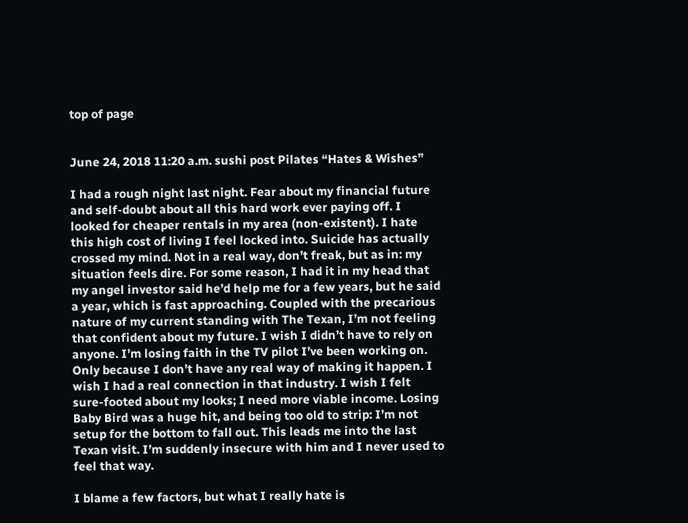top of page


June 24, 2018 11:20 a.m. sushi post Pilates “Hates & Wishes”

I had a rough night last night. Fear about my financial future and self-doubt about all this hard work ever paying off. I looked for cheaper rentals in my area (non-existent). I hate this high cost of living I feel locked into. Suicide has actually crossed my mind. Not in a real way, don’t freak, but as in: my situation feels dire. For some reason, I had it in my head that my angel investor said he’d help me for a few years, but he said a year, which is fast approaching. Coupled with the precarious nature of my current standing with The Texan, I’m not feeling that confident about my future. I wish I didn’t have to rely on anyone. I’m losing faith in the TV pilot I’ve been working on. Only because I don’t have any real way of making it happen. I wish I had a real connection in that industry. I wish I felt sure-footed about my looks; I need more viable income. Losing Baby Bird was a huge hit, and being too old to strip: I’m not setup for the bottom to fall out. This leads me into the last Texan visit. I’m suddenly insecure with him and I never used to feel that way.

I blame a few factors, but what I really hate is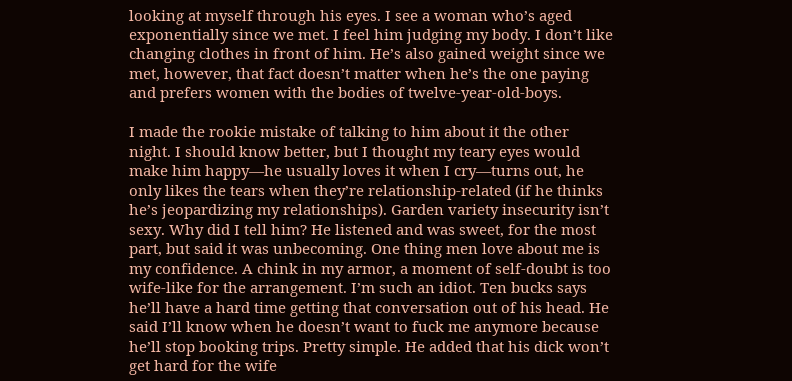looking at myself through his eyes. I see a woman who’s aged exponentially since we met. I feel him judging my body. I don’t like changing clothes in front of him. He’s also gained weight since we met, however, that fact doesn’t matter when he’s the one paying and prefers women with the bodies of twelve-year-old-boys.

I made the rookie mistake of talking to him about it the other night. I should know better, but I thought my teary eyes would make him happy—he usually loves it when I cry—turns out, he only likes the tears when they’re relationship-related (if he thinks he’s jeopardizing my relationships). Garden variety insecurity isn’t sexy. Why did I tell him? He listened and was sweet, for the most part, but said it was unbecoming. One thing men love about me is my confidence. A chink in my armor, a moment of self-doubt is too wife-like for the arrangement. I’m such an idiot. Ten bucks says he’ll have a hard time getting that conversation out of his head. He said I’ll know when he doesn’t want to fuck me anymore because he’ll stop booking trips. Pretty simple. He added that his dick won’t get hard for the wife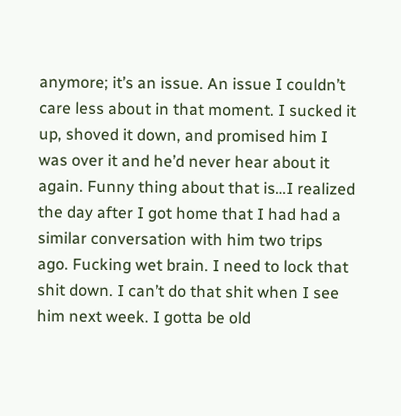anymore; it’s an issue. An issue I couldn’t care less about in that moment. I sucked it up, shoved it down, and promised him I was over it and he’d never hear about it again. Funny thing about that is…I realized the day after I got home that I had had a similar conversation with him two trips ago. Fucking wet brain. I need to lock that shit down. I can’t do that shit when I see him next week. I gotta be old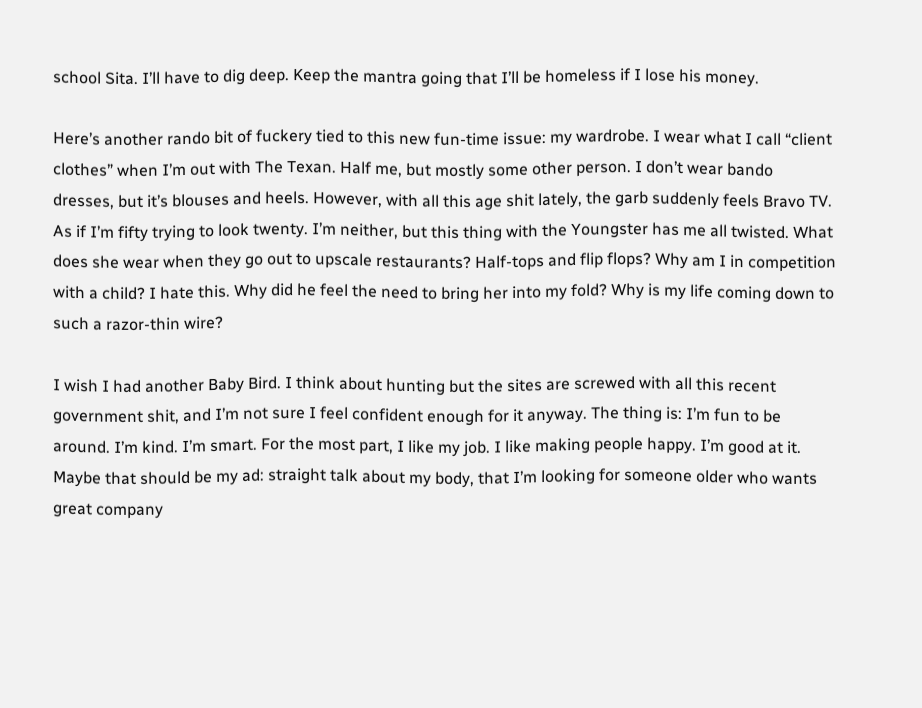school Sita. I’ll have to dig deep. Keep the mantra going that I’ll be homeless if I lose his money.

Here’s another rando bit of fuckery tied to this new fun-time issue: my wardrobe. I wear what I call “client clothes” when I’m out with The Texan. Half me, but mostly some other person. I don’t wear bando dresses, but it’s blouses and heels. However, with all this age shit lately, the garb suddenly feels Bravo TV. As if I’m fifty trying to look twenty. I’m neither, but this thing with the Youngster has me all twisted. What does she wear when they go out to upscale restaurants? Half-tops and flip flops? Why am I in competition with a child? I hate this. Why did he feel the need to bring her into my fold? Why is my life coming down to such a razor-thin wire?

I wish I had another Baby Bird. I think about hunting but the sites are screwed with all this recent government shit, and I’m not sure I feel confident enough for it anyway. The thing is: I’m fun to be around. I’m kind. I’m smart. For the most part, I like my job. I like making people happy. I’m good at it. Maybe that should be my ad: straight talk about my body, that I’m looking for someone older who wants great company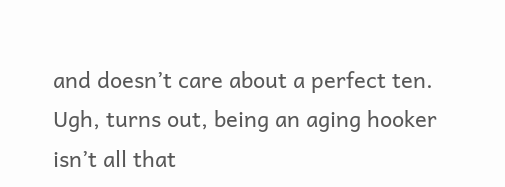and doesn’t care about a perfect ten. Ugh, turns out, being an aging hooker isn’t all that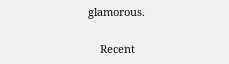glamorous.

    Recent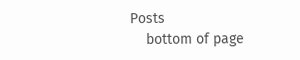Posts
    bottom of page